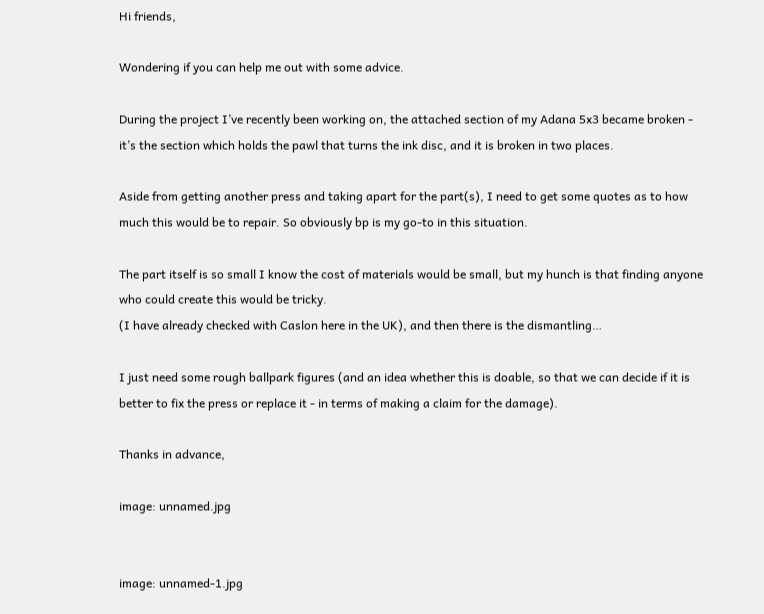Hi friends,

Wondering if you can help me out with some advice.

During the project I’ve recently been working on, the attached section of my Adana 5x3 became broken - it’s the section which holds the pawl that turns the ink disc, and it is broken in two places.

Aside from getting another press and taking apart for the part(s), I need to get some quotes as to how much this would be to repair. So obviously bp is my go-to in this situation.

The part itself is so small I know the cost of materials would be small, but my hunch is that finding anyone who could create this would be tricky.
(I have already checked with Caslon here in the UK), and then there is the dismantling…

I just need some rough ballpark figures (and an idea whether this is doable, so that we can decide if it is better to fix the press or replace it - in terms of making a claim for the damage).

Thanks in advance,

image: unnamed.jpg


image: unnamed-1.jpg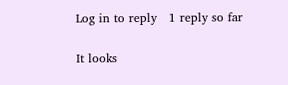Log in to reply   1 reply so far

It looks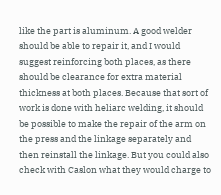like the part is aluminum. A good welder should be able to repair it, and I would suggest reinforcing both places, as there should be clearance for extra material thickness at both places. Because that sort of work is done with heliarc welding, it should be possible to make the repair of the arm on the press and the linkage separately and then reinstall the linkage. But you could also check with Caslon what they would charge to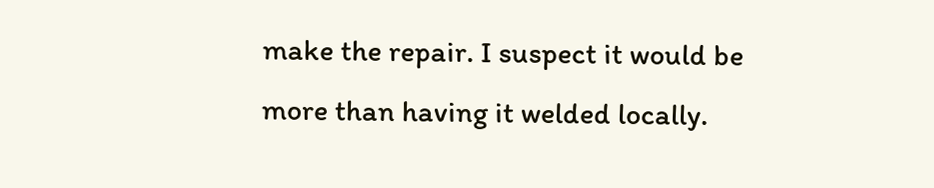make the repair. I suspect it would be more than having it welded locally.